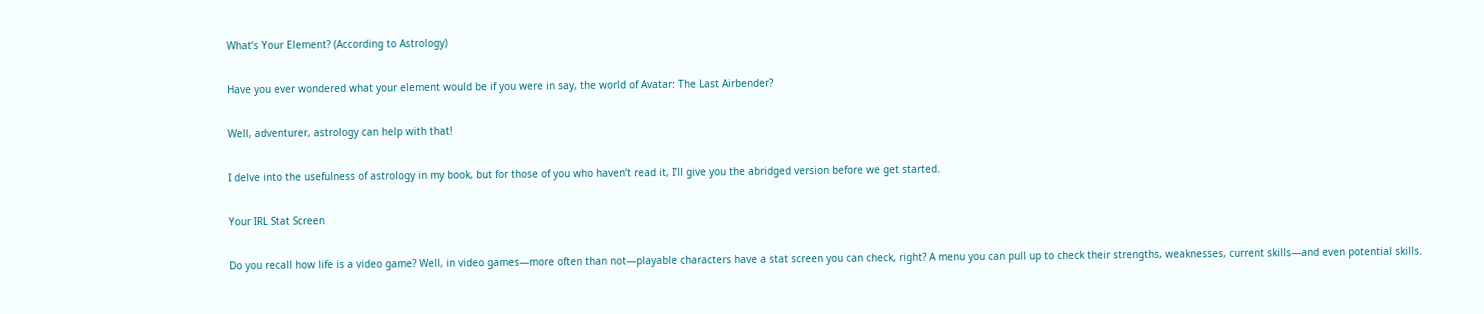What’s Your Element? (According to Astrology)

Have you ever wondered what your element would be if you were in say, the world of Avatar: The Last Airbender?

Well, adventurer, astrology can help with that!

I delve into the usefulness of astrology in my book, but for those of you who haven’t read it, I’ll give you the abridged version before we get started.

Your IRL Stat Screen

Do you recall how life is a video game? Well, in video games—more often than not—playable characters have a stat screen you can check, right? A menu you can pull up to check their strengths, weaknesses, current skills—and even potential skills.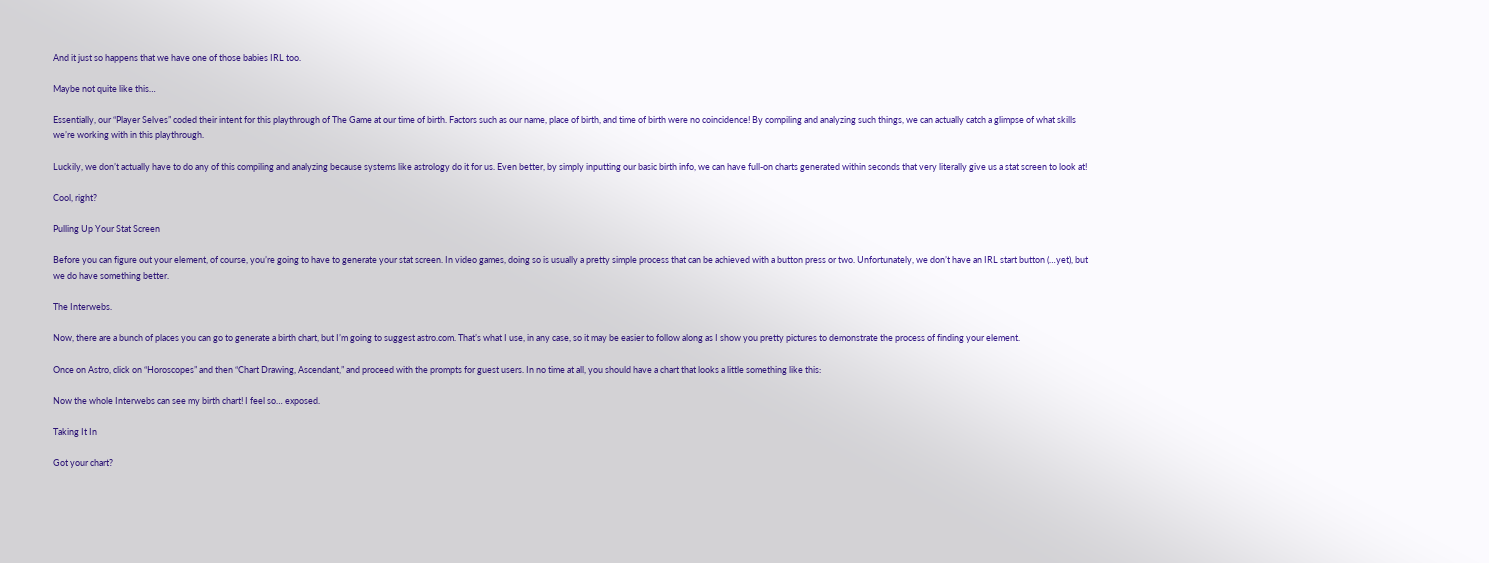And it just so happens that we have one of those babies IRL too.

Maybe not quite like this…

Essentially, our “Player Selves” coded their intent for this playthrough of The Game at our time of birth. Factors such as our name, place of birth, and time of birth were no coincidence! By compiling and analyzing such things, we can actually catch a glimpse of what skills we’re working with in this playthrough.

Luckily, we don’t actually have to do any of this compiling and analyzing because systems like astrology do it for us. Even better, by simply inputting our basic birth info, we can have full-on charts generated within seconds that very literally give us a stat screen to look at!

Cool, right?

Pulling Up Your Stat Screen

Before you can figure out your element, of course, you’re going to have to generate your stat screen. In video games, doing so is usually a pretty simple process that can be achieved with a button press or two. Unfortunately, we don’t have an IRL start button (…yet), but we do have something better.

The Interwebs.

Now, there are a bunch of places you can go to generate a birth chart, but I’m going to suggest astro.com. That’s what I use, in any case, so it may be easier to follow along as I show you pretty pictures to demonstrate the process of finding your element.

Once on Astro, click on “Horoscopes” and then “Chart Drawing, Ascendant,” and proceed with the prompts for guest users. In no time at all, you should have a chart that looks a little something like this:

Now the whole Interwebs can see my birth chart! I feel so… exposed.

Taking It In

Got your chart?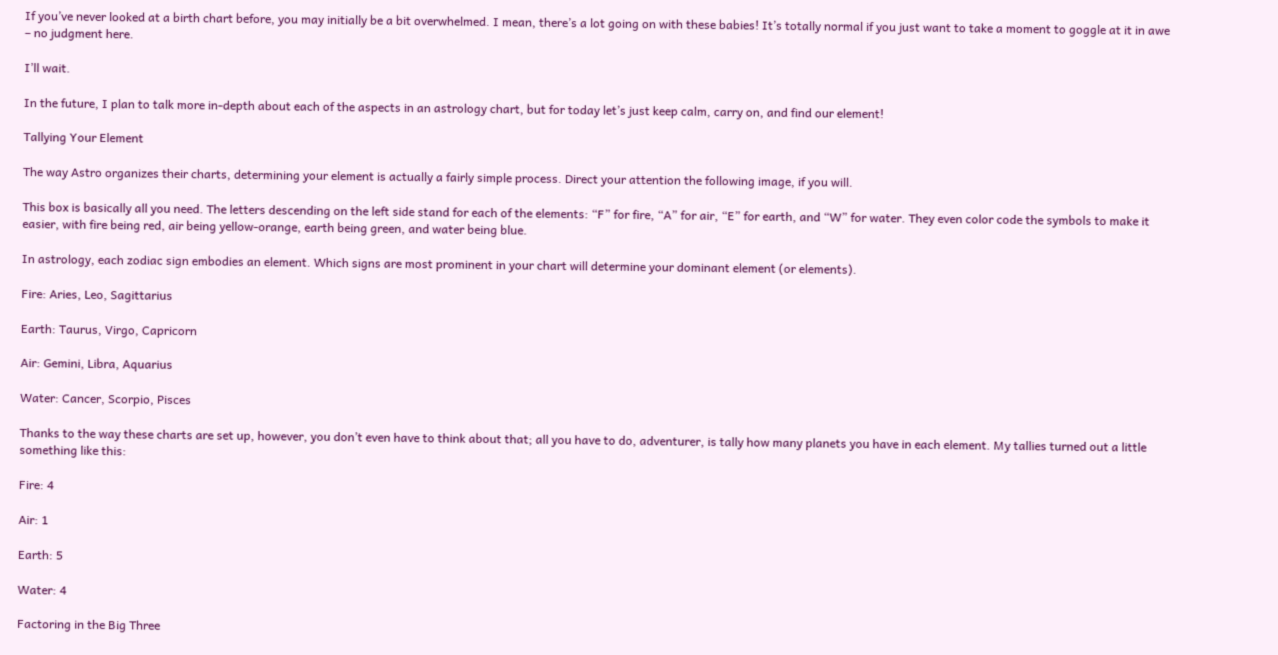If you’ve never looked at a birth chart before, you may initially be a bit overwhelmed. I mean, there’s a lot going on with these babies! It’s totally normal if you just want to take a moment to goggle at it in awe – no judgment here.

I’ll wait.

In the future, I plan to talk more in-depth about each of the aspects in an astrology chart, but for today let’s just keep calm, carry on, and find our element!

Tallying Your Element

The way Astro organizes their charts, determining your element is actually a fairly simple process. Direct your attention the following image, if you will.

This box is basically all you need. The letters descending on the left side stand for each of the elements: “F” for fire, “A” for air, “E” for earth, and “W” for water. They even color code the symbols to make it easier, with fire being red, air being yellow-orange, earth being green, and water being blue.

In astrology, each zodiac sign embodies an element. Which signs are most prominent in your chart will determine your dominant element (or elements).

Fire: Aries, Leo, Sagittarius

Earth: Taurus, Virgo, Capricorn

Air: Gemini, Libra, Aquarius

Water: Cancer, Scorpio, Pisces

Thanks to the way these charts are set up, however, you don’t even have to think about that; all you have to do, adventurer, is tally how many planets you have in each element. My tallies turned out a little something like this:

Fire: 4

Air: 1

Earth: 5

Water: 4

Factoring in the Big Three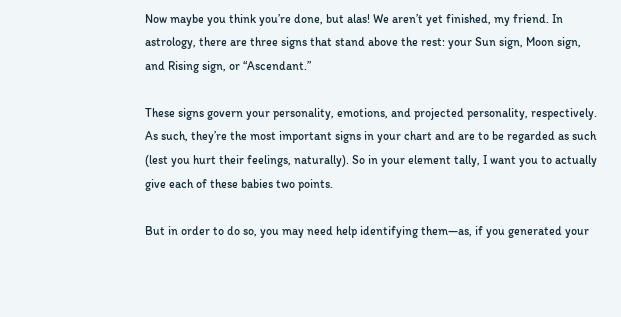Now maybe you think you’re done, but alas! We aren’t yet finished, my friend. In astrology, there are three signs that stand above the rest: your Sun sign, Moon sign, and Rising sign, or “Ascendant.”

These signs govern your personality, emotions, and projected personality, respectively. As such, they’re the most important signs in your chart and are to be regarded as such (lest you hurt their feelings, naturally). So in your element tally, I want you to actually give each of these babies two points.

But in order to do so, you may need help identifying them—as, if you generated your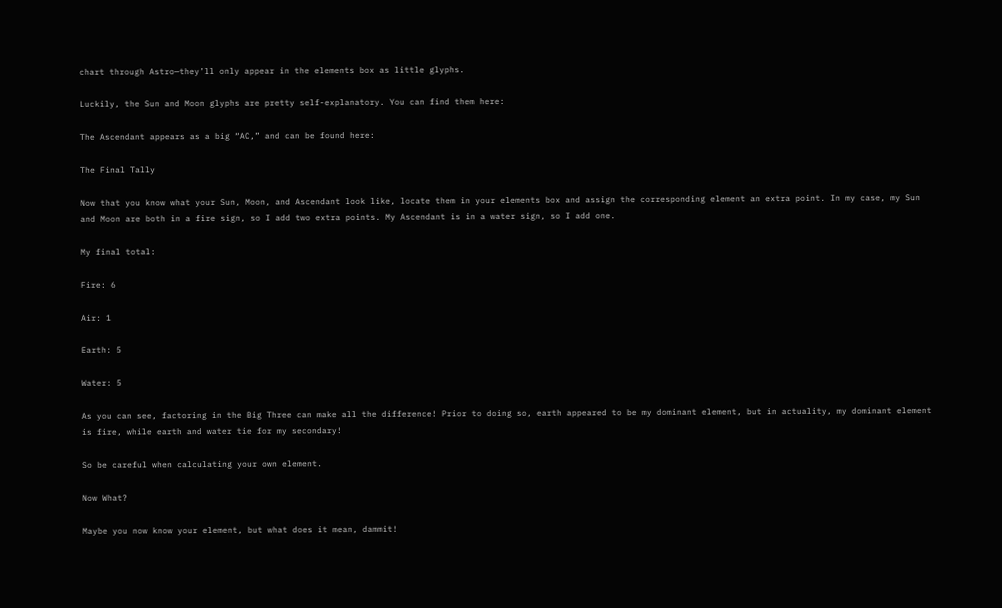chart through Astro—they’ll only appear in the elements box as little glyphs.

Luckily, the Sun and Moon glyphs are pretty self-explanatory. You can find them here:

The Ascendant appears as a big “AC,” and can be found here:

The Final Tally

Now that you know what your Sun, Moon, and Ascendant look like, locate them in your elements box and assign the corresponding element an extra point. In my case, my Sun and Moon are both in a fire sign, so I add two extra points. My Ascendant is in a water sign, so I add one.

My final total:

Fire: 6

Air: 1

Earth: 5

Water: 5

As you can see, factoring in the Big Three can make all the difference! Prior to doing so, earth appeared to be my dominant element, but in actuality, my dominant element is fire, while earth and water tie for my secondary!

So be careful when calculating your own element.

Now What?

Maybe you now know your element, but what does it mean, dammit!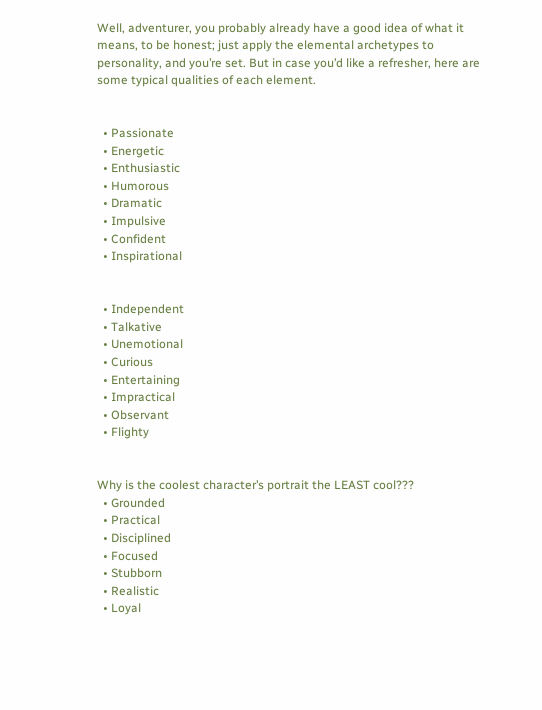Well, adventurer, you probably already have a good idea of what it means, to be honest; just apply the elemental archetypes to personality, and you’re set. But in case you’d like a refresher, here are some typical qualities of each element.


  • Passionate
  • Energetic
  • Enthusiastic
  • Humorous
  • Dramatic
  • Impulsive
  • Confident
  • Inspirational


  • Independent
  • Talkative
  • Unemotional
  • Curious
  • Entertaining
  • Impractical
  • Observant
  • Flighty


Why is the coolest character’s portrait the LEAST cool???
  • Grounded
  • Practical
  • Disciplined
  • Focused
  • Stubborn
  • Realistic
  • Loyal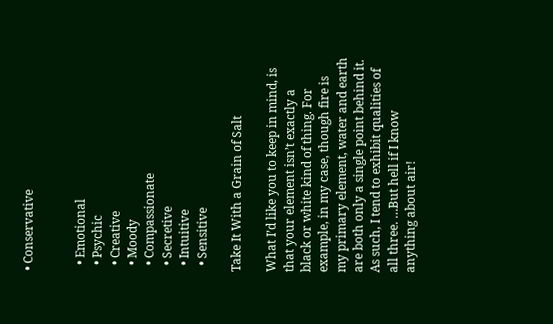• Conservative


  • Emotional
  • Psychic
  • Creative
  • Moody
  • Compassionate
  • Secretive
  • Intuitive
  • Sensitive

Take It With a Grain of Salt

What I’d like you to keep in mind, is that your element isn’t exactly a black or white kind of thing. For example, in my case, though fire is my primary element, water and earth are both only a single point behind it. As such, I tend to exhibit qualities of all three. …But hell if I know anything about air!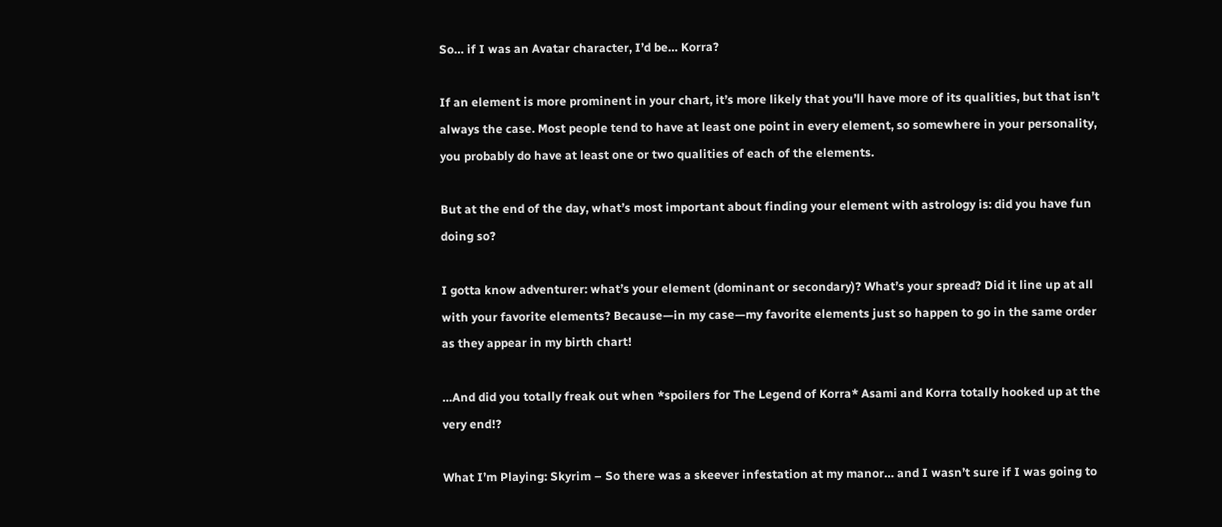So… if I was an Avatar character, I’d be… Korra?

If an element is more prominent in your chart, it’s more likely that you’ll have more of its qualities, but that isn’t always the case. Most people tend to have at least one point in every element, so somewhere in your personality, you probably do have at least one or two qualities of each of the elements.

But at the end of the day, what’s most important about finding your element with astrology is: did you have fun doing so?

I gotta know adventurer: what’s your element (dominant or secondary)? What’s your spread? Did it line up at all with your favorite elements? Because—in my case—my favorite elements just so happen to go in the same order as they appear in my birth chart!

…And did you totally freak out when *spoilers for The Legend of Korra* Asami and Korra totally hooked up at the very end!?

What I’m Playing: Skyrim – So there was a skeever infestation at my manor… and I wasn’t sure if I was going to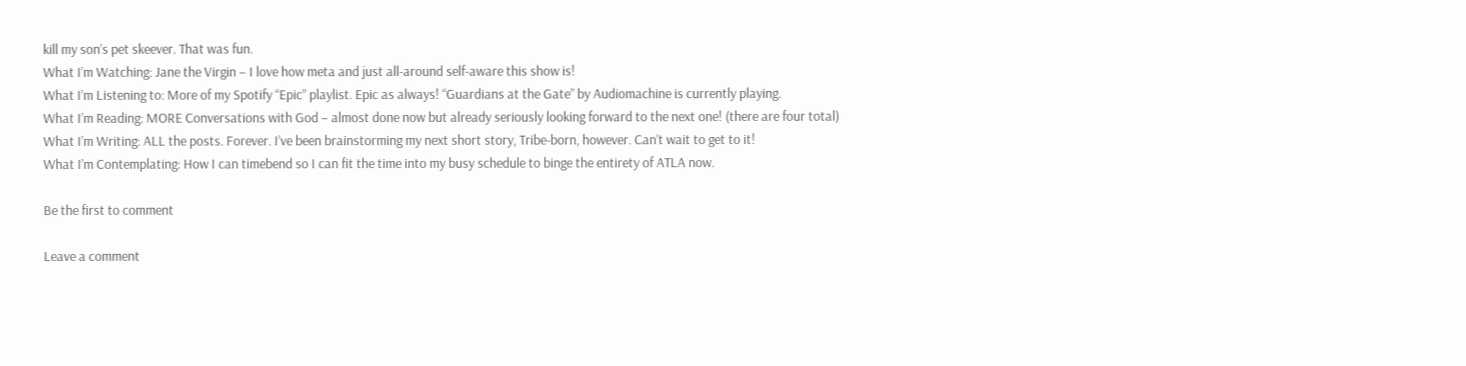kill my son’s pet skeever. That was fun.
What I’m Watching: Jane the Virgin – I love how meta and just all-around self-aware this show is!
What I’m Listening to: More of my Spotify “Epic” playlist. Epic as always! “Guardians at the Gate” by Audiomachine is currently playing.
What I’m Reading: MORE Conversations with God – almost done now but already seriously looking forward to the next one! (there are four total)
What I’m Writing: ALL the posts. Forever. I’ve been brainstorming my next short story, Tribe-born, however. Can’t wait to get to it!
What I’m Contemplating: How I can timebend so I can fit the time into my busy schedule to binge the entirety of ATLA now.

Be the first to comment

Leave a comment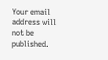Your email address will not be published.